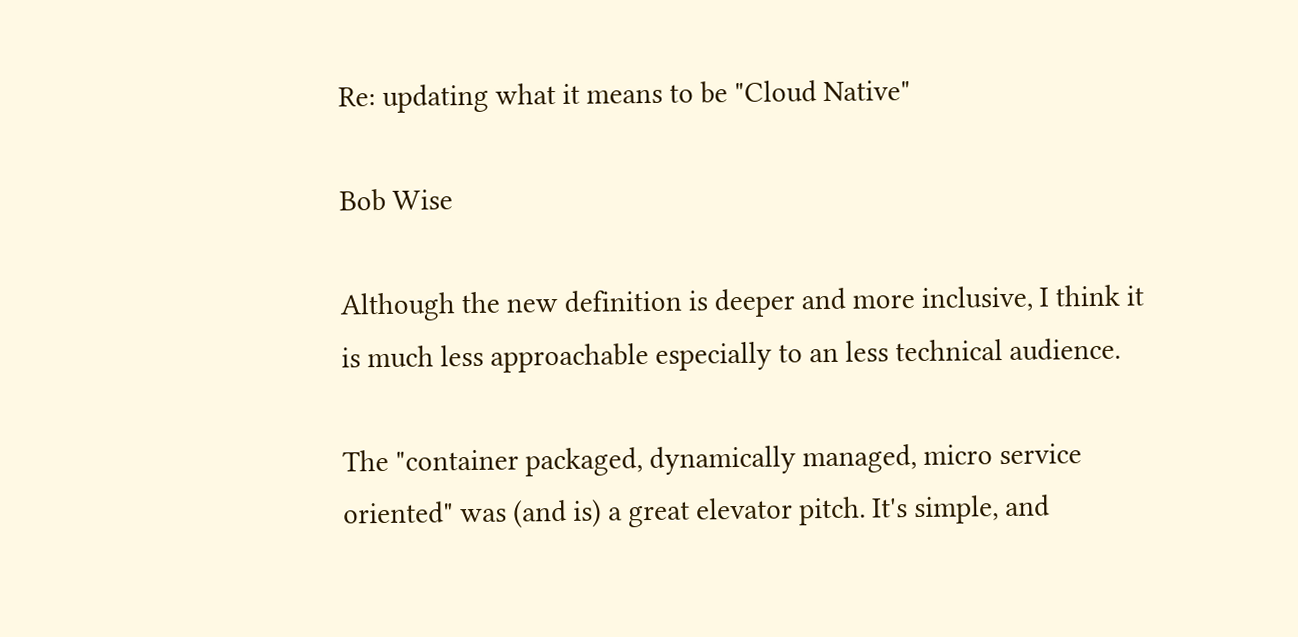Re: updating what it means to be "Cloud Native"

Bob Wise

Although the new definition is deeper and more inclusive, I think it is much less approachable especially to an less technical audience.

The "container packaged, dynamically managed, micro service oriented" was (and is) a great elevator pitch. It's simple, and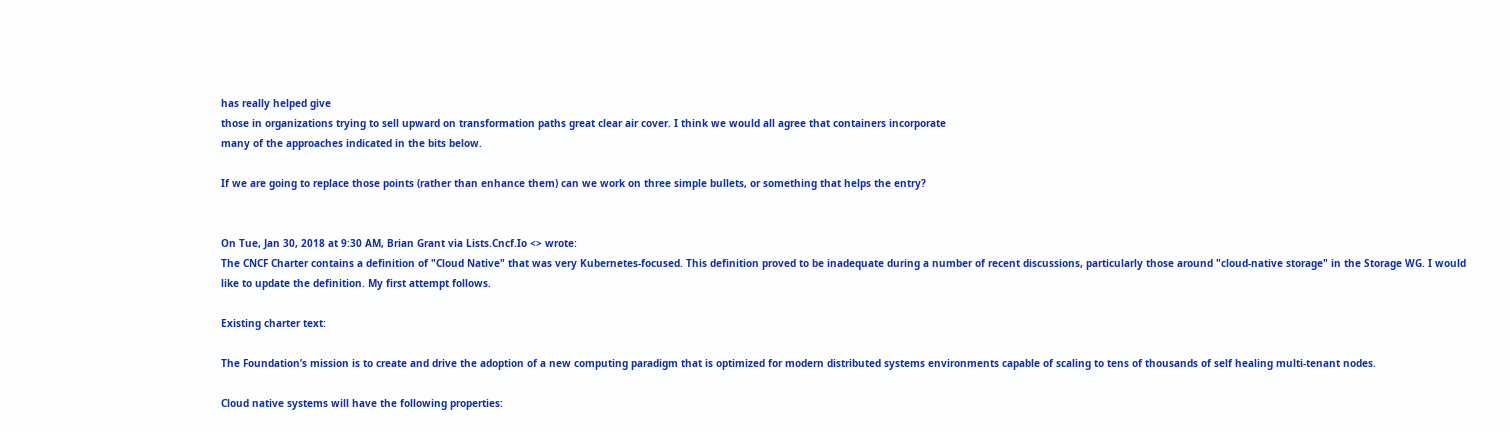has really helped give
those in organizations trying to sell upward on transformation paths great clear air cover. I think we would all agree that containers incorporate
many of the approaches indicated in the bits below.

If we are going to replace those points (rather than enhance them) can we work on three simple bullets, or something that helps the entry?


On Tue, Jan 30, 2018 at 9:30 AM, Brian Grant via Lists.Cncf.Io <> wrote:
The CNCF Charter contains a definition of "Cloud Native" that was very Kubernetes-focused. This definition proved to be inadequate during a number of recent discussions, particularly those around "cloud-native storage" in the Storage WG. I would like to update the definition. My first attempt follows.

Existing charter text:

The Foundation’s mission is to create and drive the adoption of a new computing paradigm that is optimized for modern distributed systems environments capable of scaling to tens of thousands of self healing multi-tenant nodes.

Cloud native systems will have the following properties: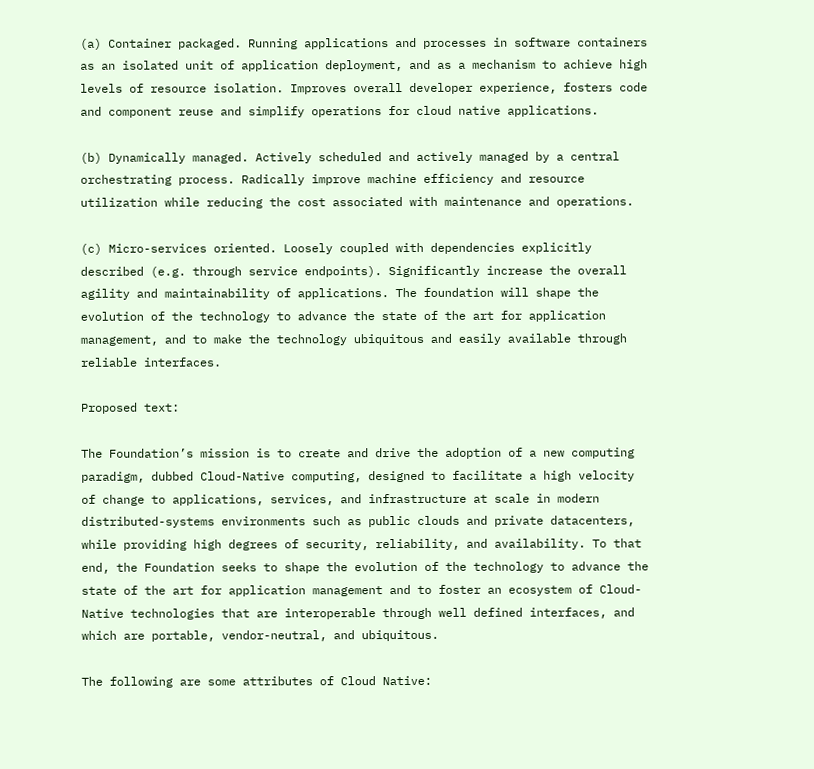(a) Container packaged. Running applications and processes in software containers as an isolated unit of application deployment, and as a mechanism to achieve high levels of resource isolation. Improves overall developer experience, fosters code and component reuse and simplify operations for cloud native applications.

(b) Dynamically managed. Actively scheduled and actively managed by a central orchestrating process. Radically improve machine efficiency and resource utilization while reducing the cost associated with maintenance and operations.

(c) Micro-services oriented. Loosely coupled with dependencies explicitly described (e.g. through service endpoints). Significantly increase the overall agility and maintainability of applications. The foundation will shape the evolution of the technology to advance the state of the art for application management, and to make the technology ubiquitous and easily available through reliable interfaces.

Proposed text:

The Foundation’s mission is to create and drive the adoption of a new computing paradigm, dubbed Cloud-Native computing, designed to facilitate a high velocity of change to applications, services, and infrastructure at scale in modern distributed-systems environments such as public clouds and private datacenters, while providing high degrees of security, reliability, and availability. To that end, the Foundation seeks to shape the evolution of the technology to advance the state of the art for application management and to foster an ecosystem of Cloud-Native technologies that are interoperable through well defined interfaces, and which are portable, vendor-neutral, and ubiquitous.

The following are some attributes of Cloud Native: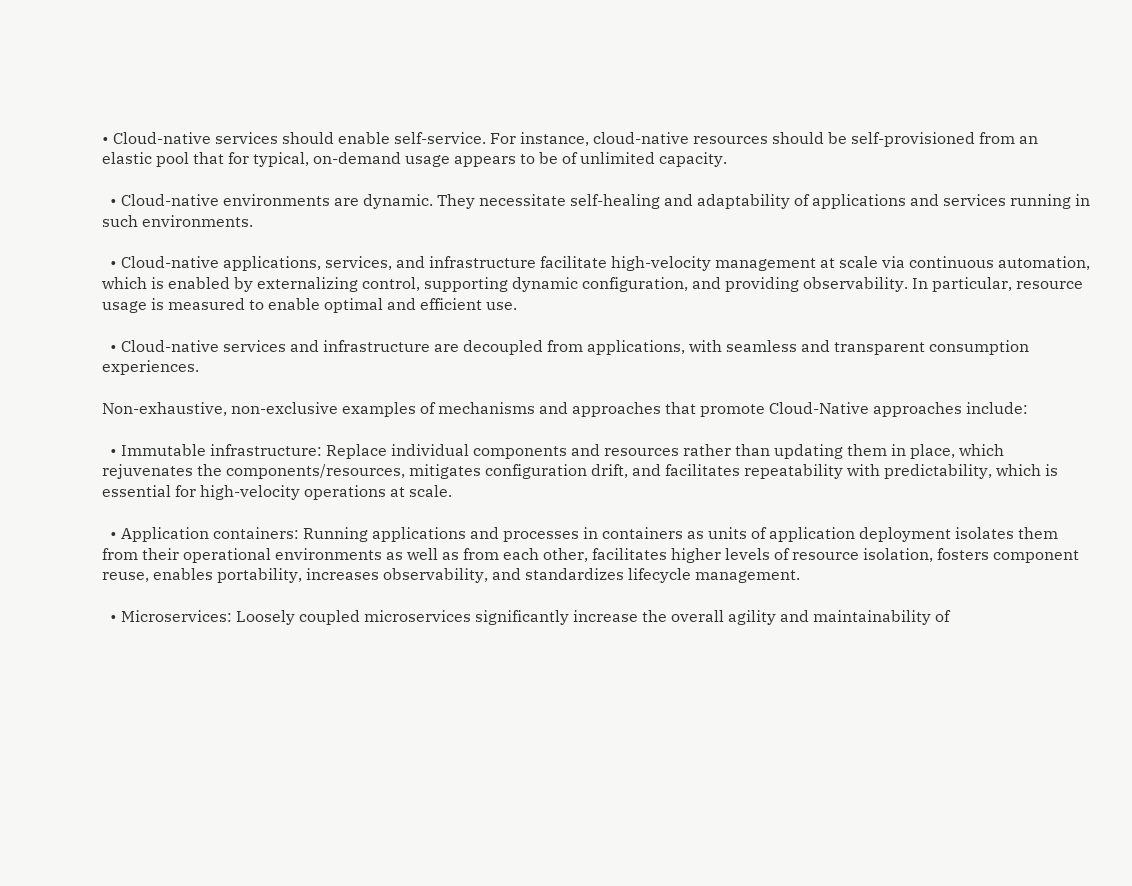• Cloud-native services should enable self-service. For instance, cloud-native resources should be self-provisioned from an elastic pool that for typical, on-demand usage appears to be of unlimited capacity.

  • Cloud-native environments are dynamic. They necessitate self-healing and adaptability of applications and services running in such environments.

  • Cloud-native applications, services, and infrastructure facilitate high-velocity management at scale via continuous automation, which is enabled by externalizing control, supporting dynamic configuration, and providing observability. In particular, resource usage is measured to enable optimal and efficient use.

  • Cloud-native services and infrastructure are decoupled from applications, with seamless and transparent consumption experiences.

Non-exhaustive, non-exclusive examples of mechanisms and approaches that promote Cloud-Native approaches include:

  • Immutable infrastructure: Replace individual components and resources rather than updating them in place, which rejuvenates the components/resources, mitigates configuration drift, and facilitates repeatability with predictability, which is essential for high-velocity operations at scale.

  • Application containers: Running applications and processes in containers as units of application deployment isolates them from their operational environments as well as from each other, facilitates higher levels of resource isolation, fosters component reuse, enables portability, increases observability, and standardizes lifecycle management.

  • Microservices: Loosely coupled microservices significantly increase the overall agility and maintainability of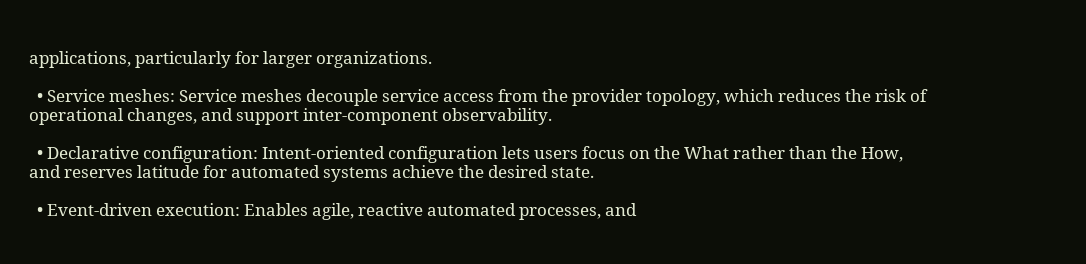applications, particularly for larger organizations.

  • Service meshes: Service meshes decouple service access from the provider topology, which reduces the risk of operational changes, and support inter-component observability.

  • Declarative configuration: Intent-oriented configuration lets users focus on the What rather than the How, and reserves latitude for automated systems achieve the desired state.

  • Event-driven execution: Enables agile, reactive automated processes, and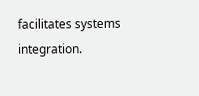facilitates systems integration.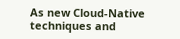As new Cloud-Native techniques and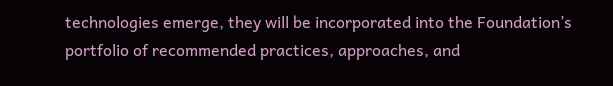technologies emerge, they will be incorporated into the Foundation’s portfolio of recommended practices, approaches, and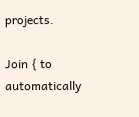projects.

Join { to automatically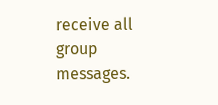receive all group messages.